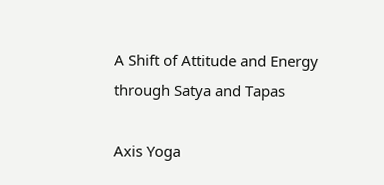A Shift of Attitude and Energy through Satya and Tapas

Axis Yoga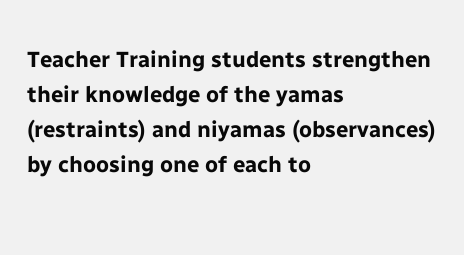Teacher Training students strengthen their knowledge of the yamas (restraints) and niyamas (observances) by choosing one of each to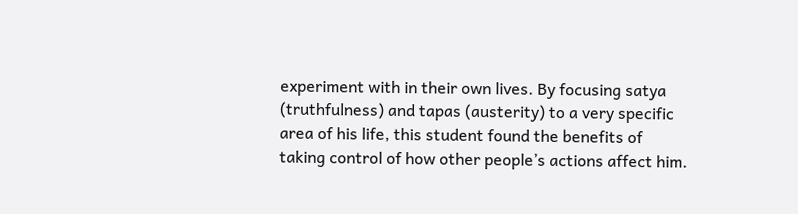experiment with in their own lives. By focusing satya (truthfulness) and tapas (austerity) to a very specific area of his life, this student found the benefits of taking control of how other people’s actions affect him.